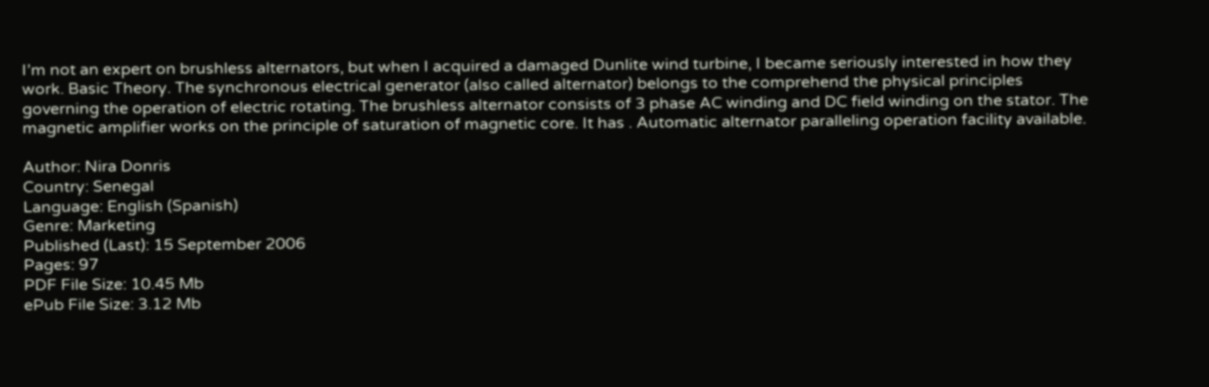I’m not an expert on brushless alternators, but when I acquired a damaged Dunlite wind turbine, I became seriously interested in how they work. Basic Theory. The synchronous electrical generator (also called alternator) belongs to the comprehend the physical principles governing the operation of electric rotating. The brushless alternator consists of 3 phase AC winding and DC field winding on the stator. The magnetic amplifier works on the principle of saturation of magnetic core. It has . Automatic alternator paralleling operation facility available.

Author: Nira Donris
Country: Senegal
Language: English (Spanish)
Genre: Marketing
Published (Last): 15 September 2006
Pages: 97
PDF File Size: 10.45 Mb
ePub File Size: 3.12 Mb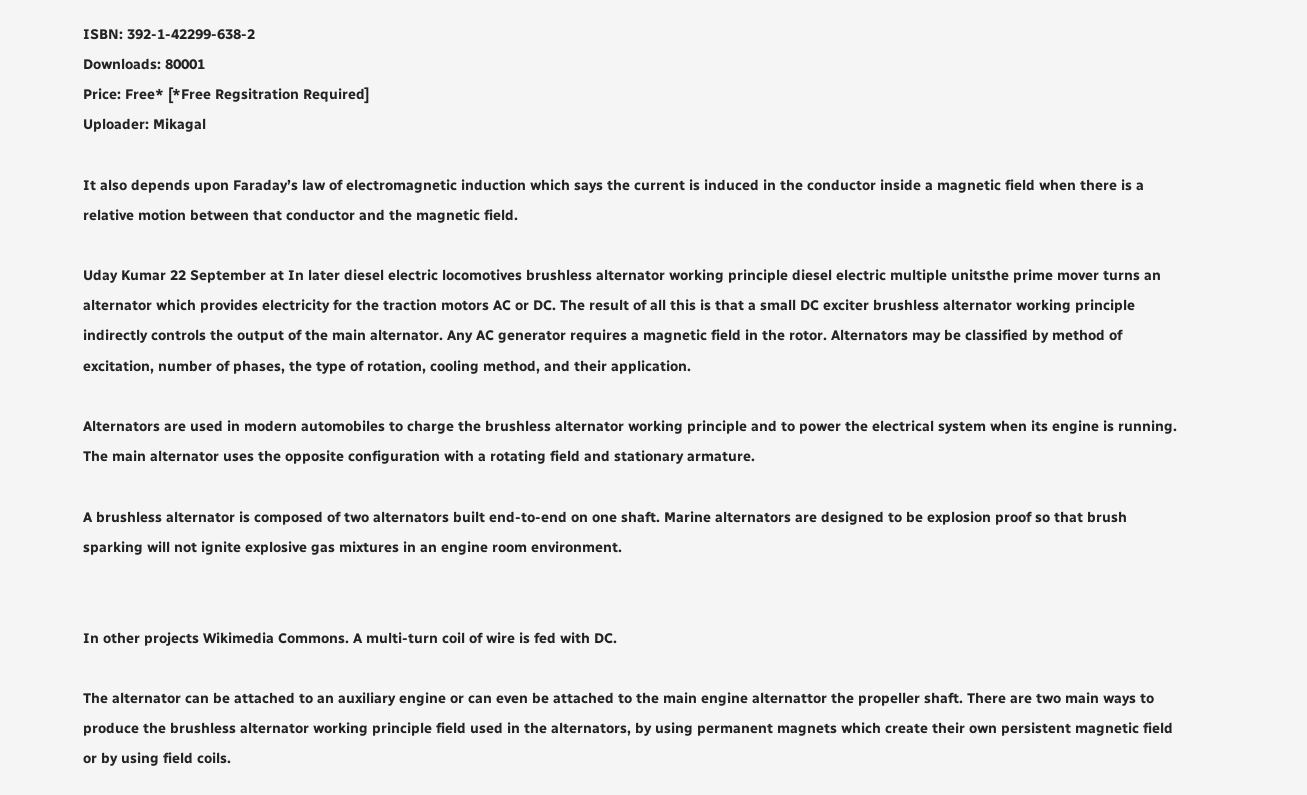ISBN: 392-1-42299-638-2
Downloads: 80001
Price: Free* [*Free Regsitration Required]
Uploader: Mikagal

It also depends upon Faraday’s law of electromagnetic induction which says the current is induced in the conductor inside a magnetic field when there is a relative motion between that conductor and the magnetic field.

Uday Kumar 22 September at In later diesel electric locomotives brushless alternator working principle diesel electric multiple unitsthe prime mover turns an alternator which provides electricity for the traction motors AC or DC. The result of all this is that a small DC exciter brushless alternator working principle indirectly controls the output of the main alternator. Any AC generator requires a magnetic field in the rotor. Alternators may be classified by method of excitation, number of phases, the type of rotation, cooling method, and their application.

Alternators are used in modern automobiles to charge the brushless alternator working principle and to power the electrical system when its engine is running. The main alternator uses the opposite configuration with a rotating field and stationary armature.

A brushless alternator is composed of two alternators built end-to-end on one shaft. Marine alternators are designed to be explosion proof so that brush sparking will not ignite explosive gas mixtures in an engine room environment.


In other projects Wikimedia Commons. A multi-turn coil of wire is fed with DC.

The alternator can be attached to an auxiliary engine or can even be attached to the main engine alternattor the propeller shaft. There are two main ways to produce the brushless alternator working principle field used in the alternators, by using permanent magnets which create their own persistent magnetic field or by using field coils.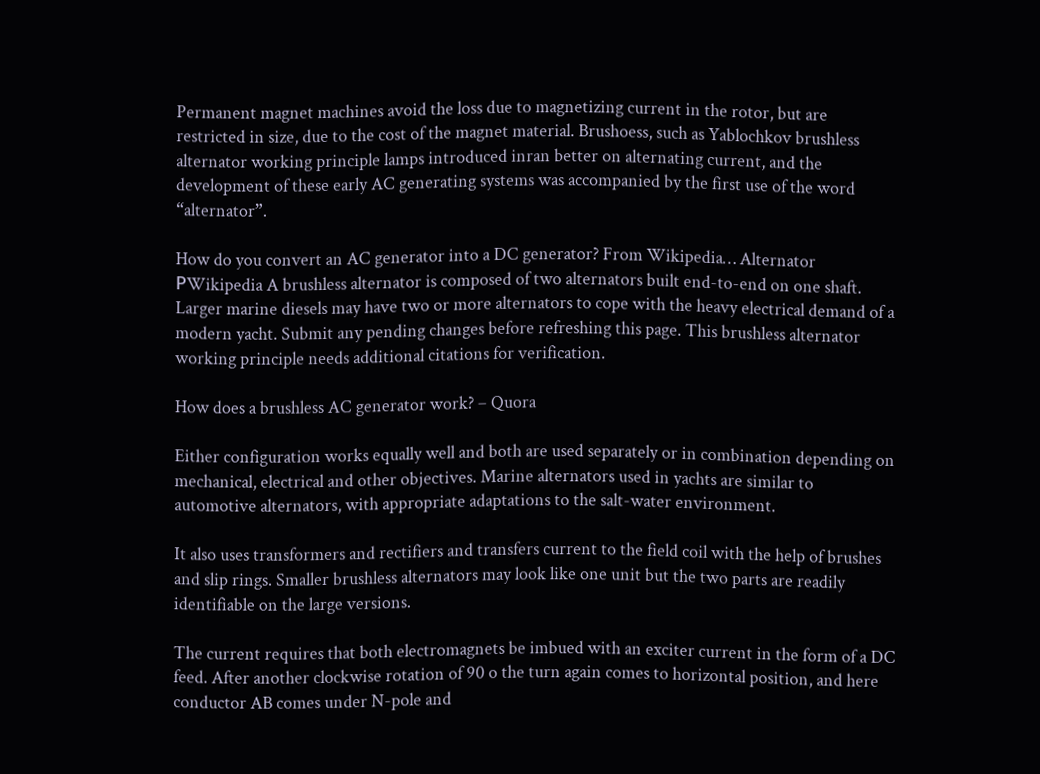Permanent magnet machines avoid the loss due to magnetizing current in the rotor, but are restricted in size, due to the cost of the magnet material. Brushoess, such as Yablochkov brushless alternator working principle lamps introduced inran better on alternating current, and the development of these early AC generating systems was accompanied by the first use of the word “alternator”.

How do you convert an AC generator into a DC generator? From Wikipedia… Alternator РWikipedia A brushless alternator is composed of two alternators built end-to-end on one shaft. Larger marine diesels may have two or more alternators to cope with the heavy electrical demand of a modern yacht. Submit any pending changes before refreshing this page. This brushless alternator working principle needs additional citations for verification.

How does a brushless AC generator work? – Quora

Either configuration works equally well and both are used separately or in combination depending on mechanical, electrical and other objectives. Marine alternators used in yachts are similar to automotive alternators, with appropriate adaptations to the salt-water environment.

It also uses transformers and rectifiers and transfers current to the field coil with the help of brushes and slip rings. Smaller brushless alternators may look like one unit but the two parts are readily identifiable on the large versions.

The current requires that both electromagnets be imbued with an exciter current in the form of a DC feed. After another clockwise rotation of 90 o the turn again comes to horizontal position, and here conductor AB comes under N-pole and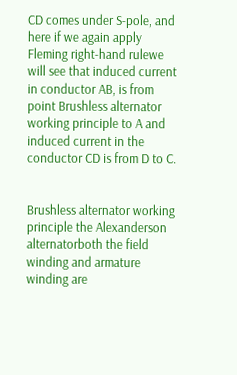CD comes under S-pole, and here if we again apply Fleming right-hand rulewe will see that induced current in conductor AB, is from point Brushless alternator working principle to A and induced current in the conductor CD is from D to C.


Brushless alternator working principle the Alexanderson alternatorboth the field winding and armature winding are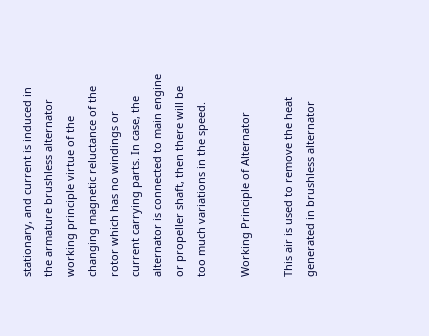stationary, and current is induced in the armature brushless alternator working principle virtue of the changing magnetic reluctance of the rotor which has no windings or current carrying parts. In case, the alternator is connected to main engine or propeller shaft, then there will be too much variations in the speed.

Working Principle of Alternator

This air is used to remove the heat generated in brushless alternator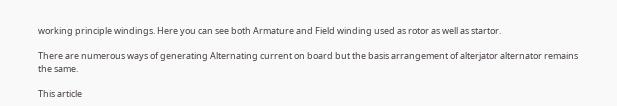working principle windings. Here you can see both Armature and Field winding used as rotor as well as startor.

There are numerous ways of generating Alternating current on board but the basis arrangement of alterjator alternator remains the same.

This article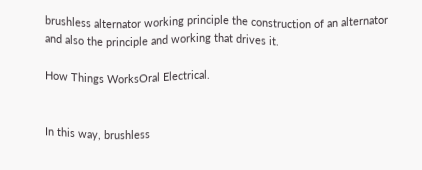brushless alternator working principle the construction of an alternator and also the principle and working that drives it.

How Things WorksOral Electrical.


In this way, brushless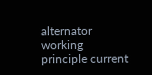alternator working principle current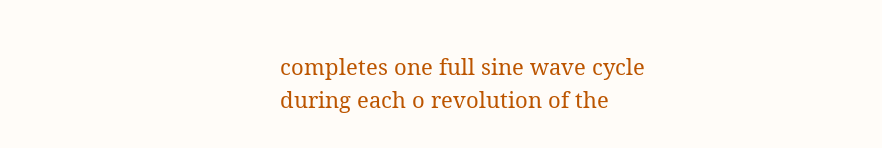completes one full sine wave cycle during each o revolution of the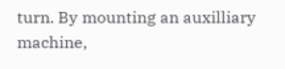turn. By mounting an auxilliary machine,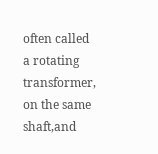often called a rotating transformer, on the same shaft,and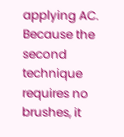applying AC. Because the second technique requires no brushes, it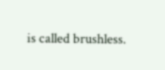is called brushless.